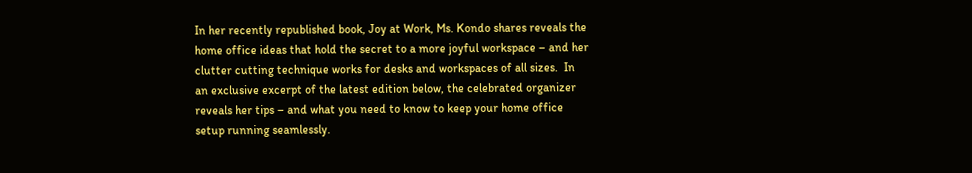In her recently republished book, Joy at Work, Ms. Kondo shares reveals the home office ideas that hold the secret to a more joyful workspace – and her clutter cutting technique works for desks and workspaces of all sizes.  In an exclusive excerpt of the latest edition below, the celebrated organizer reveals her tips – and what you need to know to keep your home office setup running seamlessly.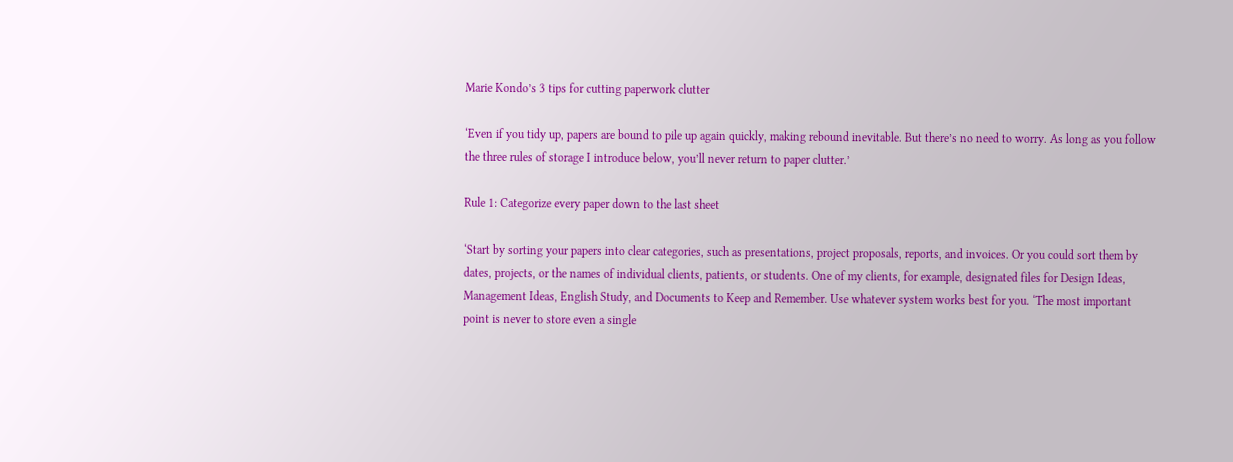Marie Kondo’s 3 tips for cutting paperwork clutter

‘Even if you tidy up, papers are bound to pile up again quickly, making rebound inevitable. But there’s no need to worry. As long as you follow the three rules of storage I introduce below, you’ll never return to paper clutter.’

Rule 1: Categorize every paper down to the last sheet

‘Start by sorting your papers into clear categories, such as presentations, project proposals, reports, and invoices. Or you could sort them by dates, projects, or the names of individual clients, patients, or students. One of my clients, for example, designated files for Design Ideas, Management Ideas, English Study, and Documents to Keep and Remember. Use whatever system works best for you. ‘The most important point is never to store even a single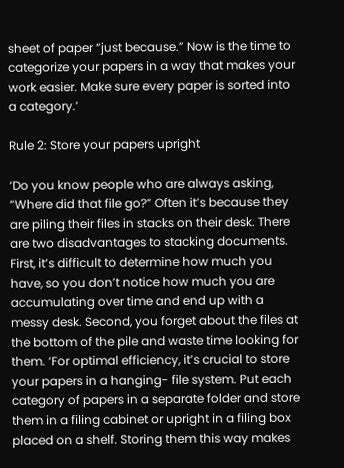sheet of paper “just because.” Now is the time to categorize your papers in a way that makes your work easier. Make sure every paper is sorted into a category.’

Rule 2: Store your papers upright

‘Do you know people who are always asking, “Where did that file go?” Often it’s because they are piling their files in stacks on their desk. There are two disadvantages to stacking documents. First, it’s difficult to determine how much you have, so you don’t notice how much you are accumulating over time and end up with a messy desk. Second, you forget about the files at the bottom of the pile and waste time looking for them. ‘For optimal efficiency, it’s crucial to store your papers in a hanging- file system. Put each category of papers in a separate folder and store them in a filing cabinet or upright in a filing box placed on a shelf. Storing them this way makes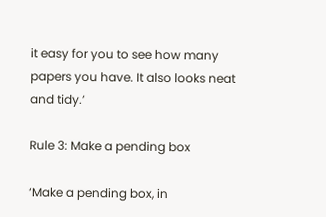it easy for you to see how many papers you have. It also looks neat and tidy.’

Rule 3: Make a pending box

‘Make a pending box, in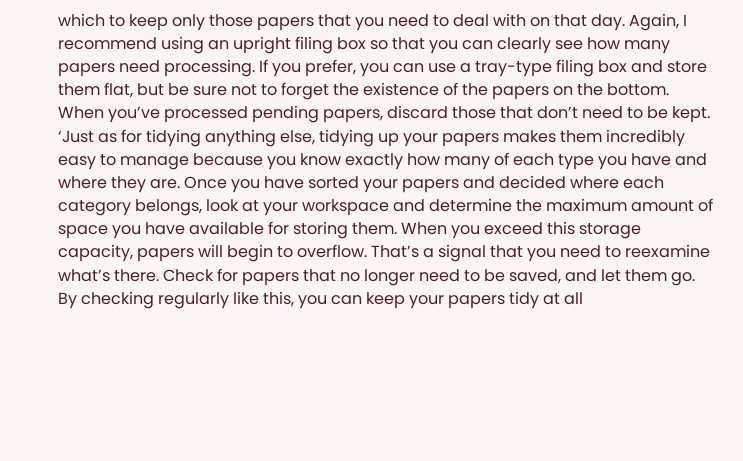which to keep only those papers that you need to deal with on that day. Again, I recommend using an upright filing box so that you can clearly see how many papers need processing. If you prefer, you can use a tray-type filing box and store them flat, but be sure not to forget the existence of the papers on the bottom. When you’ve processed pending papers, discard those that don’t need to be kept. ‘Just as for tidying anything else, tidying up your papers makes them incredibly easy to manage because you know exactly how many of each type you have and where they are. Once you have sorted your papers and decided where each category belongs, look at your workspace and determine the maximum amount of space you have available for storing them. When you exceed this storage capacity, papers will begin to overflow. That’s a signal that you need to reexamine what’s there. Check for papers that no longer need to be saved, and let them go. By checking regularly like this, you can keep your papers tidy at all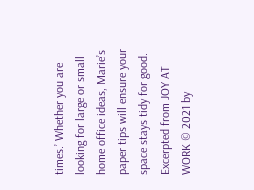times.’ Whether you are looking for large or small home office ideas, Marie’s paper tips will ensure your space stays tidy for good. Excerpted from JOY AT WORK © 2021 by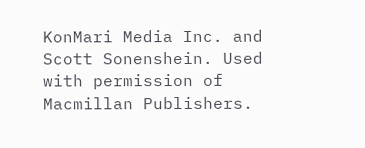KonMari Media Inc. and Scott Sonenshein. Used with permission of Macmillan Publishers.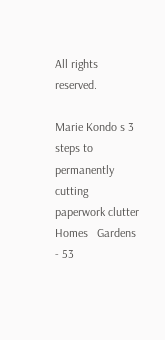All rights reserved.

Marie Kondo s 3 steps to permanently cutting paperwork clutter   Homes   Gardens - 53